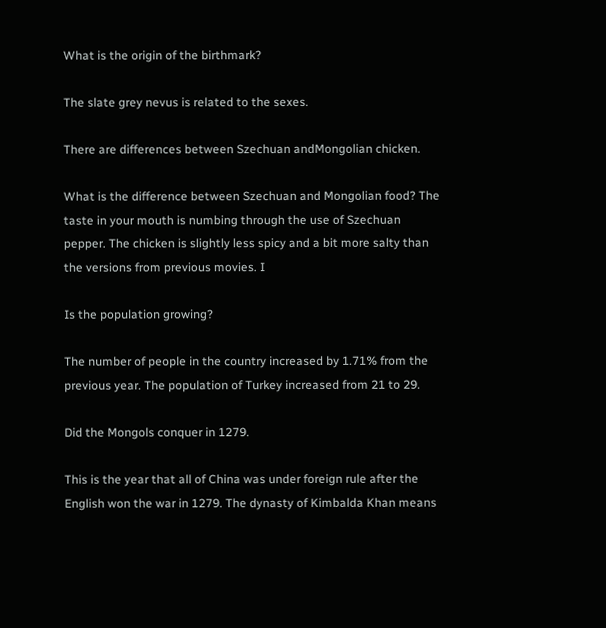What is the origin of the birthmark?

The slate grey nevus is related to the sexes.

There are differences between Szechuan andMongolian chicken.

What is the difference between Szechuan and Mongolian food? The taste in your mouth is numbing through the use of Szechuan pepper. The chicken is slightly less spicy and a bit more salty than the versions from previous movies. I

Is the population growing?

The number of people in the country increased by 1.71% from the previous year. The population of Turkey increased from 21 to 29.

Did the Mongols conquer in 1279.

This is the year that all of China was under foreign rule after the English won the war in 1279. The dynasty of Kimbalda Khan means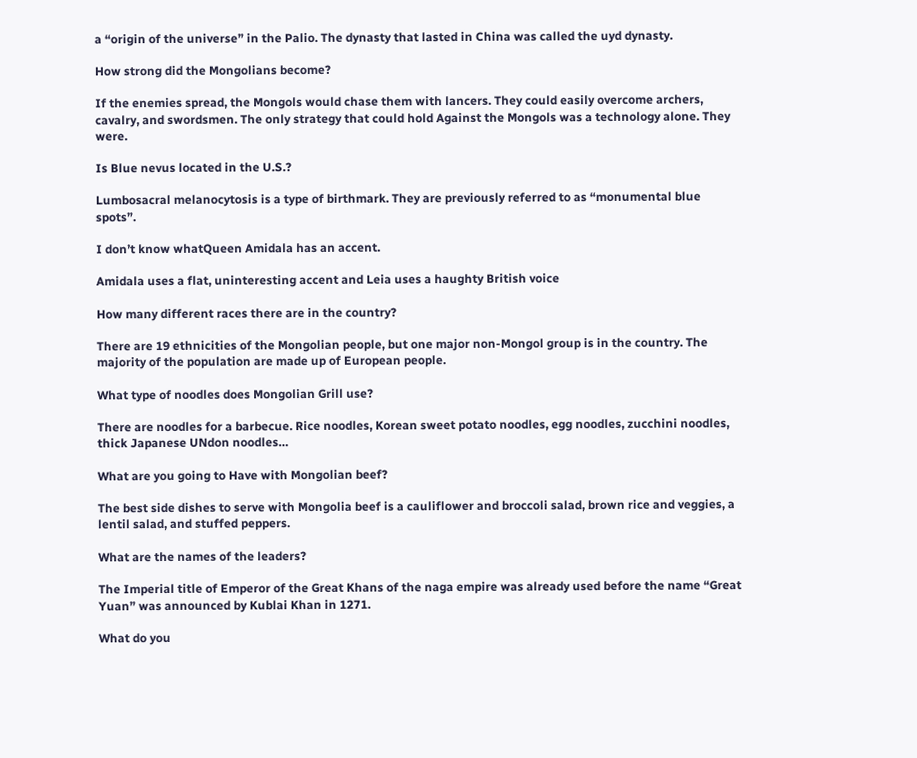a “origin of the universe” in the Palio. The dynasty that lasted in China was called the uyd dynasty.

How strong did the Mongolians become?

If the enemies spread, the Mongols would chase them with lancers. They could easily overcome archers, cavalry, and swordsmen. The only strategy that could hold Against the Mongols was a technology alone. They were.

Is Blue nevus located in the U.S.?

Lumbosacral melanocytosis is a type of birthmark. They are previously referred to as “monumental blue spots”.

I don’t know whatQueen Amidala has an accent.

Amidala uses a flat, uninteresting accent and Leia uses a haughty British voice

How many different races there are in the country?

There are 19 ethnicities of the Mongolian people, but one major non-Mongol group is in the country. The majority of the population are made up of European people.

What type of noodles does Mongolian Grill use?

There are noodles for a barbecue. Rice noodles, Korean sweet potato noodles, egg noodles, zucchini noodles, thick Japanese UNdon noodles…

What are you going to Have with Mongolian beef?

The best side dishes to serve with Mongolia beef is a cauliflower and broccoli salad, brown rice and veggies, a lentil salad, and stuffed peppers.

What are the names of the leaders?

The Imperial title of Emperor of the Great Khans of the naga empire was already used before the name “Great Yuan” was announced by Kublai Khan in 1271.

What do you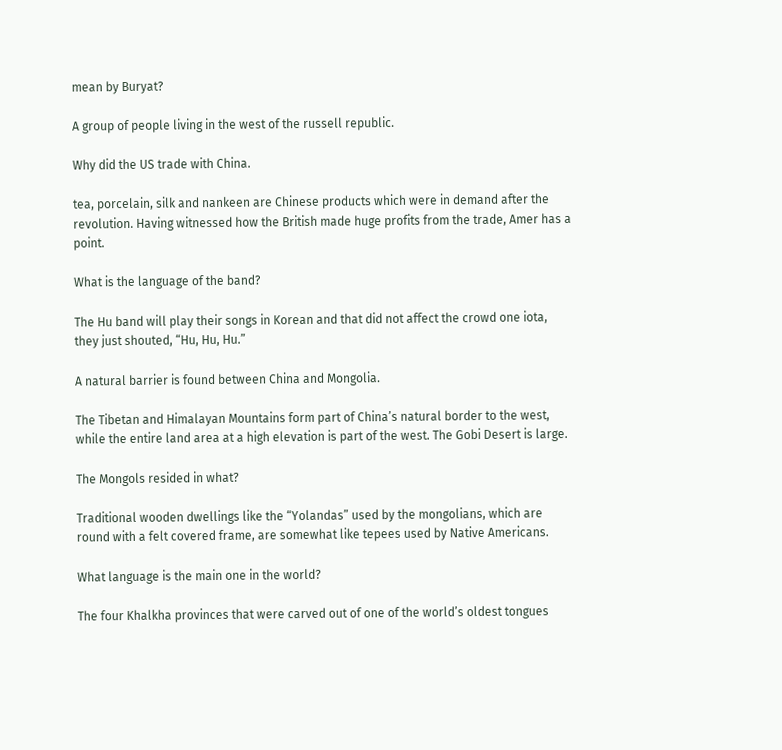mean by Buryat?

A group of people living in the west of the russell republic.

Why did the US trade with China.

tea, porcelain, silk and nankeen are Chinese products which were in demand after the revolution. Having witnessed how the British made huge profits from the trade, Amer has a point.

What is the language of the band?

The Hu band will play their songs in Korean and that did not affect the crowd one iota, they just shouted, “Hu, Hu, Hu.”

A natural barrier is found between China and Mongolia.

The Tibetan and Himalayan Mountains form part of China’s natural border to the west, while the entire land area at a high elevation is part of the west. The Gobi Desert is large.

The Mongols resided in what?

Traditional wooden dwellings like the “Yolandas” used by the mongolians, which are round with a felt covered frame, are somewhat like tepees used by Native Americans.

What language is the main one in the world?

The four Khalkha provinces that were carved out of one of the world’s oldest tongues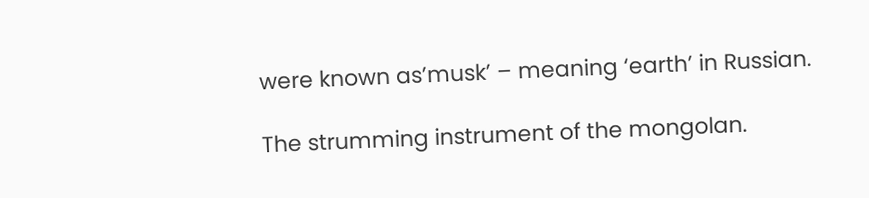were known as’musk’ – meaning ‘earth’ in Russian.

The strumming instrument of the mongolan.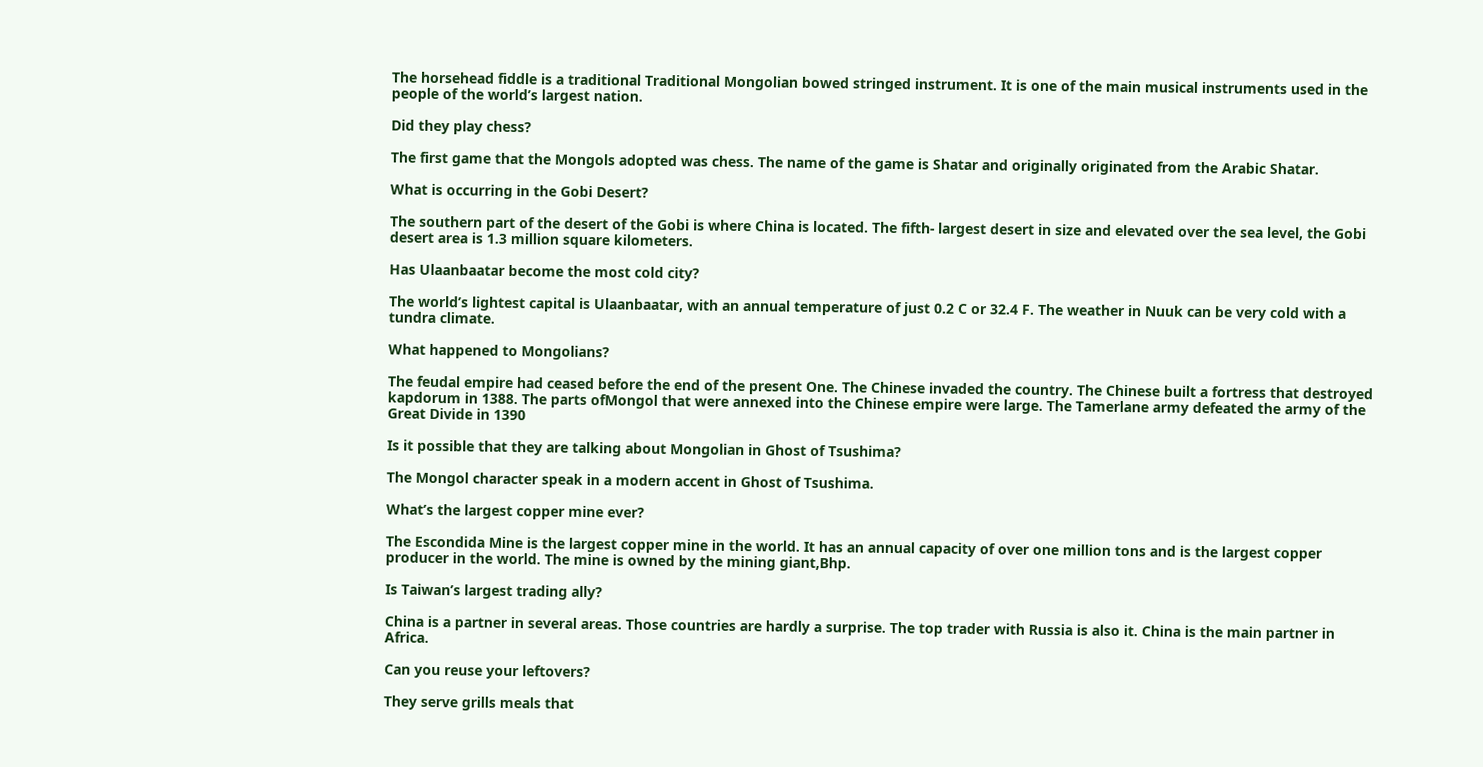The horsehead fiddle is a traditional Traditional Mongolian bowed stringed instrument. It is one of the main musical instruments used in the people of the world’s largest nation.

Did they play chess?

The first game that the Mongols adopted was chess. The name of the game is Shatar and originally originated from the Arabic Shatar.

What is occurring in the Gobi Desert?

The southern part of the desert of the Gobi is where China is located. The fifth- largest desert in size and elevated over the sea level, the Gobi desert area is 1.3 million square kilometers.

Has Ulaanbaatar become the most cold city?

The world’s lightest capital is Ulaanbaatar, with an annual temperature of just 0.2 C or 32.4 F. The weather in Nuuk can be very cold with a tundra climate.

What happened to Mongolians?

The feudal empire had ceased before the end of the present One. The Chinese invaded the country. The Chinese built a fortress that destroyed kapdorum in 1388. The parts ofMongol that were annexed into the Chinese empire were large. The Tamerlane army defeated the army of the Great Divide in 1390

Is it possible that they are talking about Mongolian in Ghost of Tsushima?

The Mongol character speak in a modern accent in Ghost of Tsushima.

What’s the largest copper mine ever?

The Escondida Mine is the largest copper mine in the world. It has an annual capacity of over one million tons and is the largest copper producer in the world. The mine is owned by the mining giant,Bhp.

Is Taiwan’s largest trading ally?

China is a partner in several areas. Those countries are hardly a surprise. The top trader with Russia is also it. China is the main partner in Africa.

Can you reuse your leftovers?

They serve grills meals that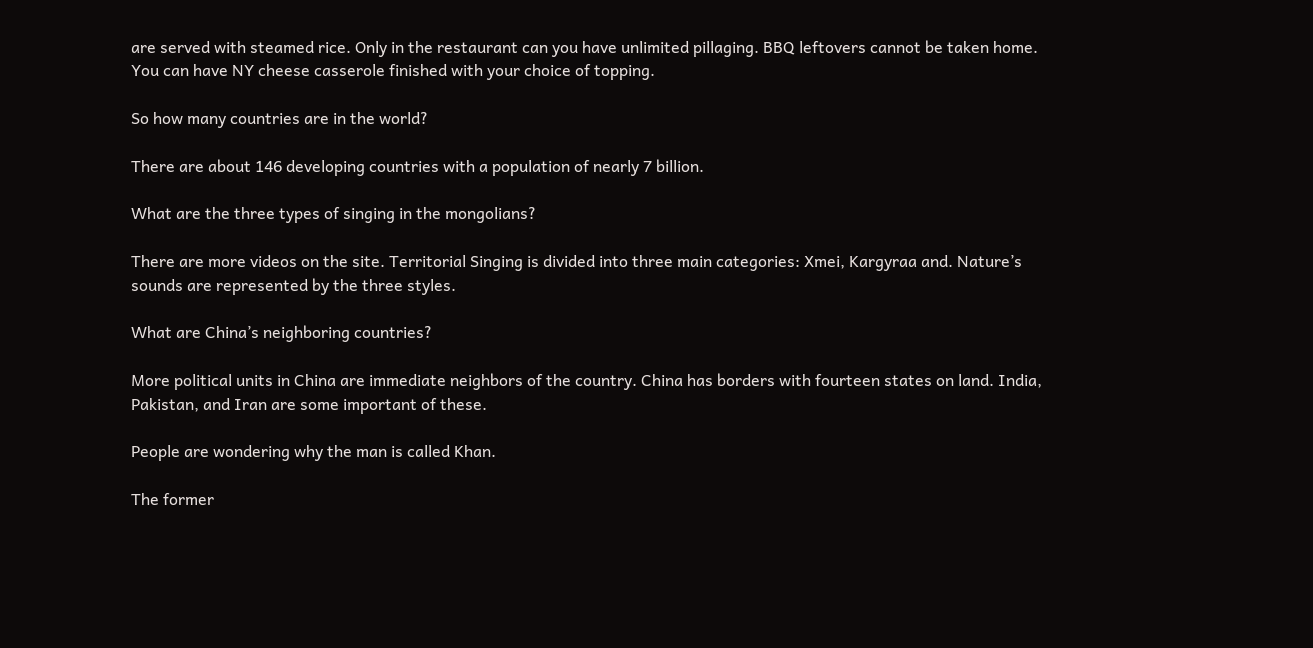are served with steamed rice. Only in the restaurant can you have unlimited pillaging. BBQ leftovers cannot be taken home. You can have NY cheese casserole finished with your choice of topping.

So how many countries are in the world?

There are about 146 developing countries with a population of nearly 7 billion.

What are the three types of singing in the mongolians?

There are more videos on the site. Territorial Singing is divided into three main categories: Xmei, Kargyraa and. Nature’s sounds are represented by the three styles.

What are China’s neighboring countries?

More political units in China are immediate neighbors of the country. China has borders with fourteen states on land. India, Pakistan, and Iran are some important of these.

People are wondering why the man is called Khan.

The former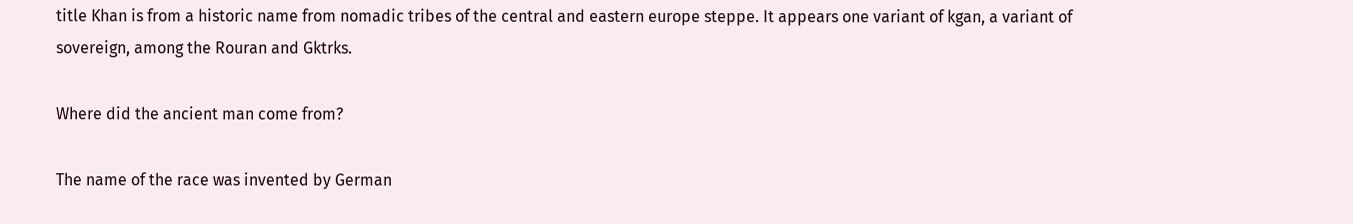title Khan is from a historic name from nomadic tribes of the central and eastern europe steppe. It appears one variant of kgan, a variant of sovereign, among the Rouran and Gktrks.

Where did the ancient man come from?

The name of the race was invented by German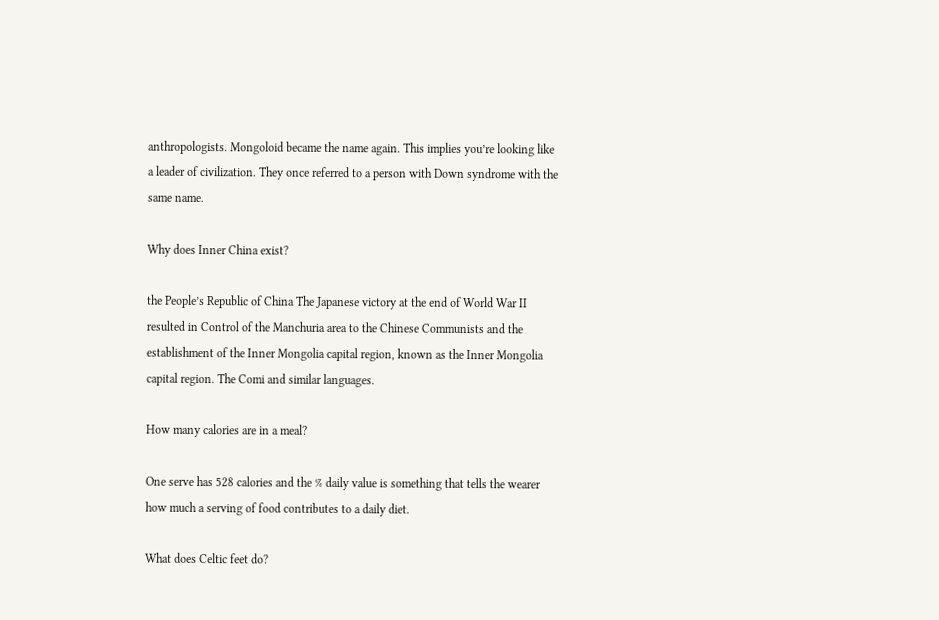anthropologists. Mongoloid became the name again. This implies you’re looking like a leader of civilization. They once referred to a person with Down syndrome with the same name.

Why does Inner China exist?

the People’s Republic of China The Japanese victory at the end of World War II resulted in Control of the Manchuria area to the Chinese Communists and the establishment of the Inner Mongolia capital region, known as the Inner Mongolia capital region. The Comi and similar languages.

How many calories are in a meal?

One serve has 528 calories and the % daily value is something that tells the wearer how much a serving of food contributes to a daily diet.

What does Celtic feet do?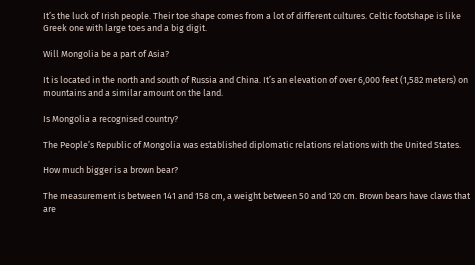It’s the luck of Irish people. Their toe shape comes from a lot of different cultures. Celtic footshape is like Greek one with large toes and a big digit.

Will Mongolia be a part of Asia?

It is located in the north and south of Russia and China. It’s an elevation of over 6,000 feet (1,582 meters) on mountains and a similar amount on the land.

Is Mongolia a recognised country?

The People’s Republic of Mongolia was established diplomatic relations relations with the United States.

How much bigger is a brown bear?

The measurement is between 141 and 158 cm, a weight between 50 and 120 cm. Brown bears have claws that are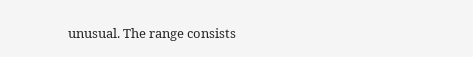unusual. The range consists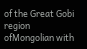of the Great Gobi region ofMongolian with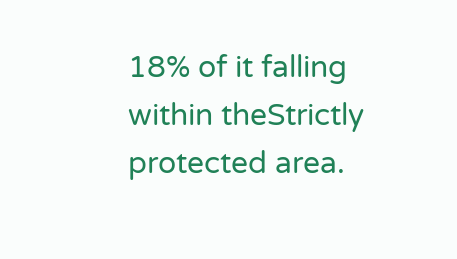18% of it falling within theStrictly protected area.